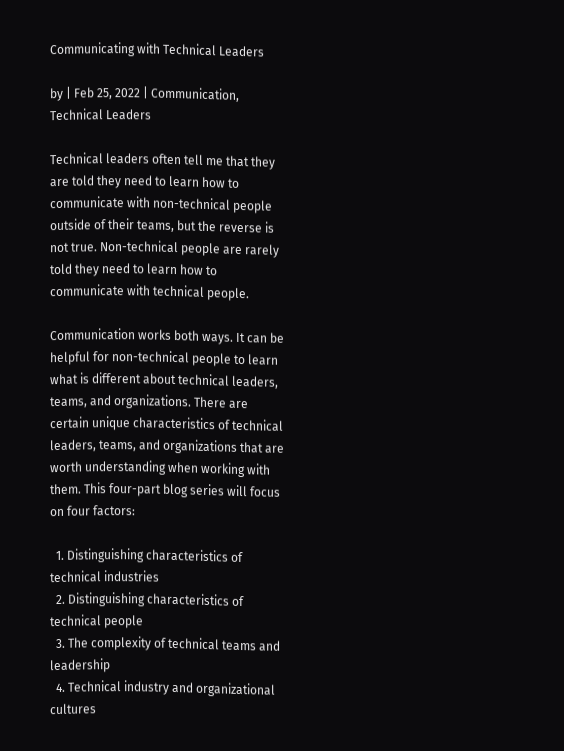Communicating with Technical Leaders

by | Feb 25, 2022 | Communication, Technical Leaders

Technical leaders often tell me that they are told they need to learn how to communicate with non-technical people outside of their teams, but the reverse is not true. Non-technical people are rarely told they need to learn how to communicate with technical people.

Communication works both ways. It can be helpful for non-technical people to learn what is different about technical leaders, teams, and organizations. There are certain unique characteristics of technical leaders, teams, and organizations that are worth understanding when working with them. This four-part blog series will focus on four factors:

  1. Distinguishing characteristics of technical industries
  2. Distinguishing characteristics of technical people
  3. The complexity of technical teams and leadership
  4. Technical industry and organizational cultures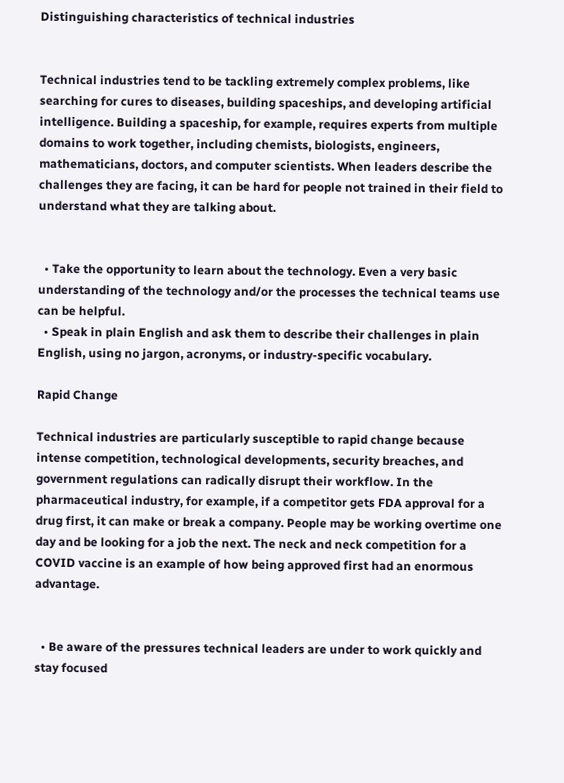Distinguishing characteristics of technical industries


Technical industries tend to be tackling extremely complex problems, like searching for cures to diseases, building spaceships, and developing artificial intelligence. Building a spaceship, for example, requires experts from multiple domains to work together, including chemists, biologists, engineers, mathematicians, doctors, and computer scientists. When leaders describe the challenges they are facing, it can be hard for people not trained in their field to understand what they are talking about.


  • Take the opportunity to learn about the technology. Even a very basic understanding of the technology and/or the processes the technical teams use can be helpful.
  • Speak in plain English and ask them to describe their challenges in plain English, using no jargon, acronyms, or industry-specific vocabulary.

Rapid Change

Technical industries are particularly susceptible to rapid change because intense competition, technological developments, security breaches, and government regulations can radically disrupt their workflow. In the pharmaceutical industry, for example, if a competitor gets FDA approval for a drug first, it can make or break a company. People may be working overtime one day and be looking for a job the next. The neck and neck competition for a COVID vaccine is an example of how being approved first had an enormous advantage.


  • Be aware of the pressures technical leaders are under to work quickly and stay focused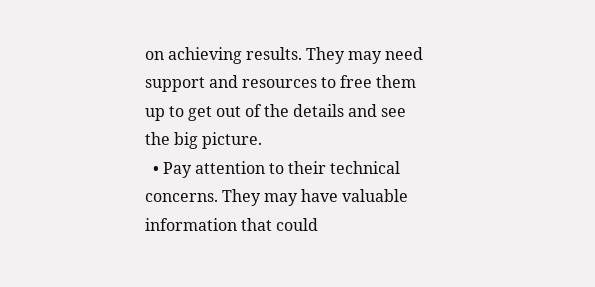on achieving results. They may need support and resources to free them up to get out of the details and see the big picture.
  • Pay attention to their technical concerns. They may have valuable information that could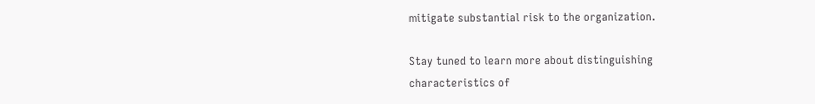mitigate substantial risk to the organization.

Stay tuned to learn more about distinguishing characteristics of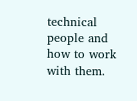technical people and how to work with them.